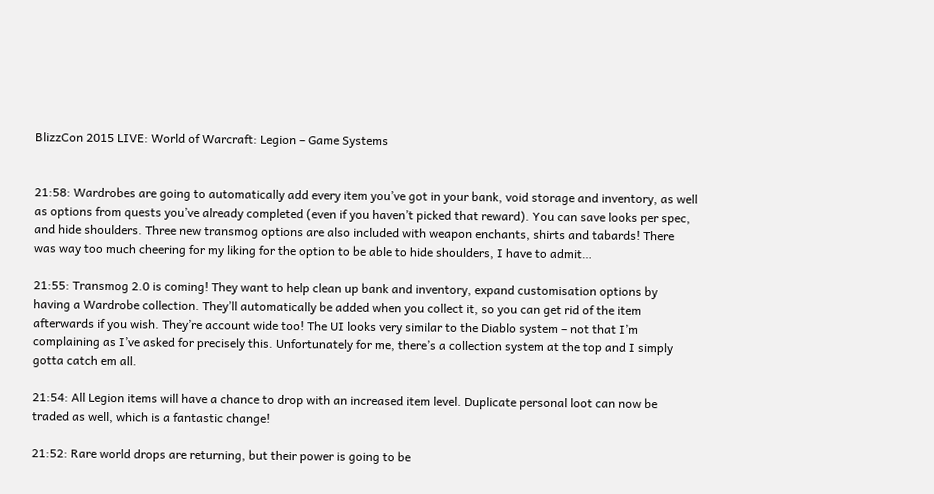BlizzCon 2015 LIVE: World of Warcraft: Legion – Game Systems


21:58: Wardrobes are going to automatically add every item you’ve got in your bank, void storage and inventory, as well as options from quests you’ve already completed (even if you haven’t picked that reward). You can save looks per spec, and hide shoulders. Three new transmog options are also included with weapon enchants, shirts and tabards! There was way too much cheering for my liking for the option to be able to hide shoulders, I have to admit…

21:55: Transmog 2.0 is coming! They want to help clean up bank and inventory, expand customisation options by having a Wardrobe collection. They’ll automatically be added when you collect it, so you can get rid of the item afterwards if you wish. They’re account wide too! The UI looks very similar to the Diablo system – not that I’m complaining as I’ve asked for precisely this. Unfortunately for me, there’s a collection system at the top and I simply gotta catch em all.

21:54: All Legion items will have a chance to drop with an increased item level. Duplicate personal loot can now be traded as well, which is a fantastic change!

21:52: Rare world drops are returning, but their power is going to be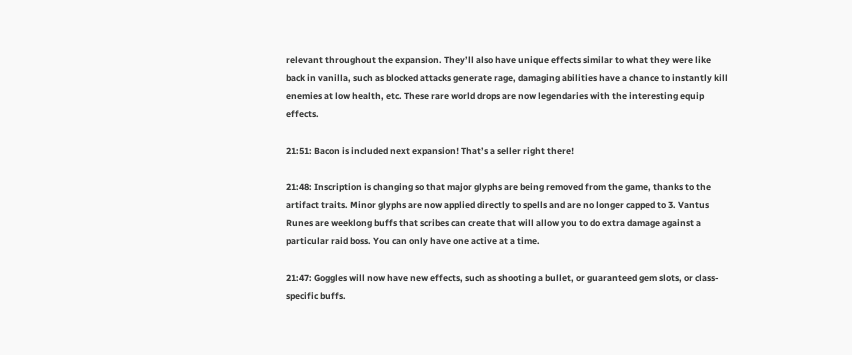relevant throughout the expansion. They’ll also have unique effects similar to what they were like back in vanilla, such as blocked attacks generate rage, damaging abilities have a chance to instantly kill enemies at low health, etc. These rare world drops are now legendaries with the interesting equip effects.

21:51: Bacon is included next expansion! That’s a seller right there!

21:48: Inscription is changing so that major glyphs are being removed from the game, thanks to the artifact traits. Minor glyphs are now applied directly to spells and are no longer capped to 3. Vantus Runes are weeklong buffs that scribes can create that will allow you to do extra damage against a particular raid boss. You can only have one active at a time.

21:47: Goggles will now have new effects, such as shooting a bullet, or guaranteed gem slots, or class-specific buffs.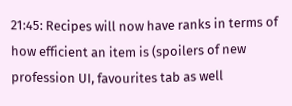21:45: Recipes will now have ranks in terms of how efficient an item is (spoilers of new profession UI, favourites tab as well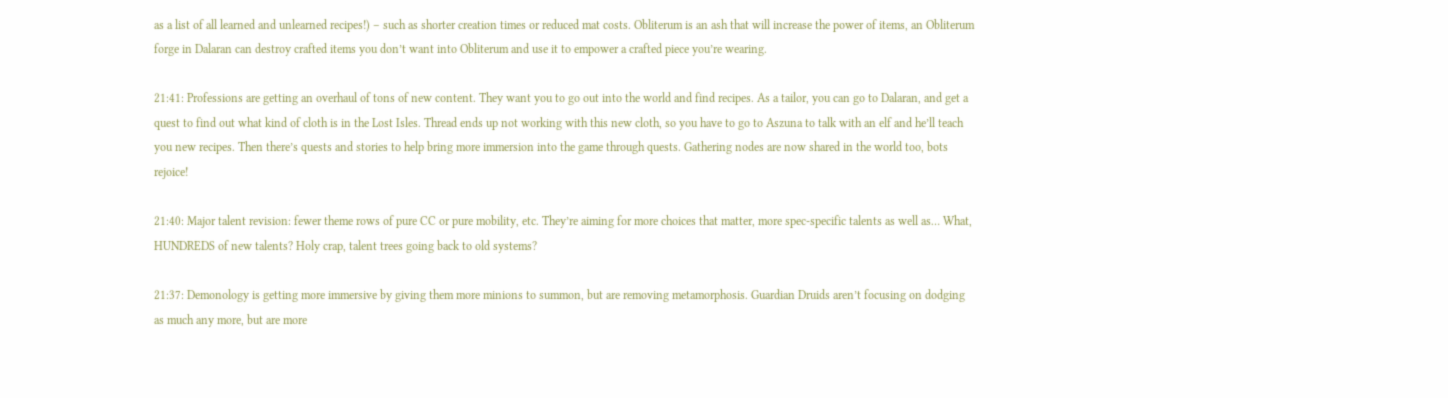as a list of all learned and unlearned recipes!) – such as shorter creation times or reduced mat costs. Obliterum is an ash that will increase the power of items, an Obliterum forge in Dalaran can destroy crafted items you don’t want into Obliterum and use it to empower a crafted piece you’re wearing.

21:41: Professions are getting an overhaul of tons of new content. They want you to go out into the world and find recipes. As a tailor, you can go to Dalaran, and get a quest to find out what kind of cloth is in the Lost Isles. Thread ends up not working with this new cloth, so you have to go to Aszuna to talk with an elf and he’ll teach you new recipes. Then there’s quests and stories to help bring more immersion into the game through quests. Gathering nodes are now shared in the world too, bots rejoice!

21:40: Major talent revision: fewer theme rows of pure CC or pure mobility, etc. They’re aiming for more choices that matter, more spec-specific talents as well as… What, HUNDREDS of new talents? Holy crap, talent trees going back to old systems?

21:37: Demonology is getting more immersive by giving them more minions to summon, but are removing metamorphosis. Guardian Druids aren’t focusing on dodging as much any more, but are more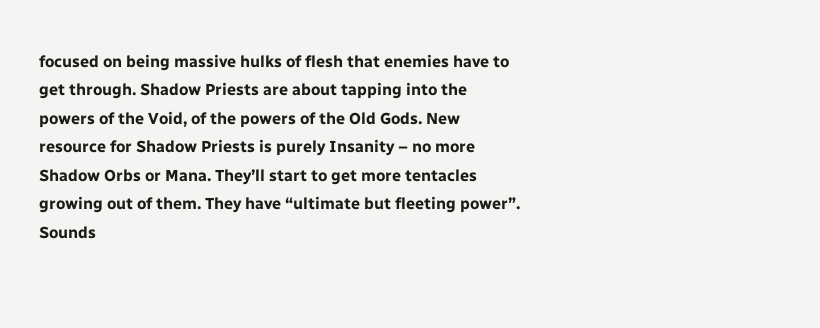focused on being massive hulks of flesh that enemies have to get through. Shadow Priests are about tapping into the powers of the Void, of the powers of the Old Gods. New resource for Shadow Priests is purely Insanity – no more Shadow Orbs or Mana. They’ll start to get more tentacles growing out of them. They have “ultimate but fleeting power”. Sounds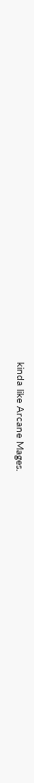kinda like Arcane Mages.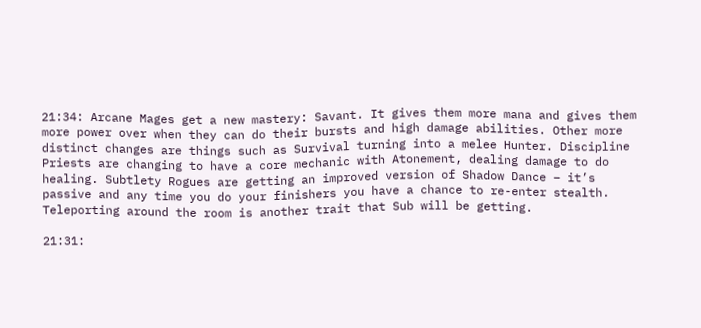21:34: Arcane Mages get a new mastery: Savant. It gives them more mana and gives them more power over when they can do their bursts and high damage abilities. Other more distinct changes are things such as Survival turning into a melee Hunter. Discipline Priests are changing to have a core mechanic with Atonement, dealing damage to do healing. Subtlety Rogues are getting an improved version of Shadow Dance – it’s passive and any time you do your finishers you have a chance to re-enter stealth. Teleporting around the room is another trait that Sub will be getting.

21:31: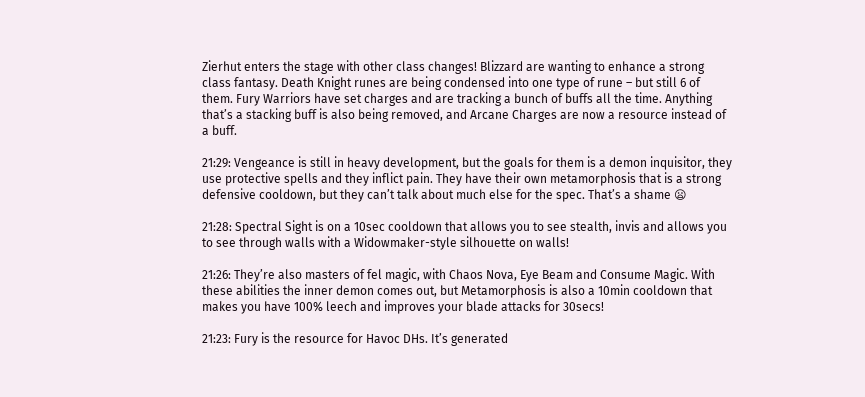Zierhut enters the stage with other class changes! Blizzard are wanting to enhance a strong class fantasy. Death Knight runes are being condensed into one type of rune – but still 6 of them. Fury Warriors have set charges and are tracking a bunch of buffs all the time. Anything that’s a stacking buff is also being removed, and Arcane Charges are now a resource instead of a buff.

21:29: Vengeance is still in heavy development, but the goals for them is a demon inquisitor, they use protective spells and they inflict pain. They have their own metamorphosis that is a strong defensive cooldown, but they can’t talk about much else for the spec. That’s a shame 😦

21:28: Spectral Sight is on a 10sec cooldown that allows you to see stealth, invis and allows you to see through walls with a Widowmaker-style silhouette on walls!

21:26: They’re also masters of fel magic, with Chaos Nova, Eye Beam and Consume Magic. With these abilities the inner demon comes out, but Metamorphosis is also a 10min cooldown that makes you have 100% leech and improves your blade attacks for 30secs!

21:23: Fury is the resource for Havoc DHs. It’s generated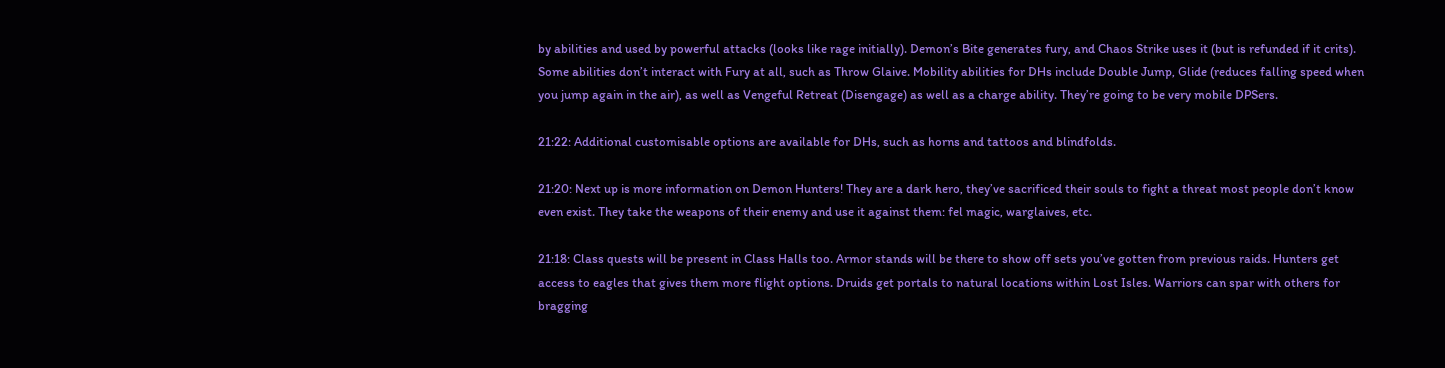by abilities and used by powerful attacks (looks like rage initially). Demon’s Bite generates fury, and Chaos Strike uses it (but is refunded if it crits). Some abilities don’t interact with Fury at all, such as Throw Glaive. Mobility abilities for DHs include Double Jump, Glide (reduces falling speed when you jump again in the air), as well as Vengeful Retreat (Disengage) as well as a charge ability. They’re going to be very mobile DPSers.

21:22: Additional customisable options are available for DHs, such as horns and tattoos and blindfolds.

21:20: Next up is more information on Demon Hunters! They are a dark hero, they’ve sacrificed their souls to fight a threat most people don’t know even exist. They take the weapons of their enemy and use it against them: fel magic, warglaives, etc.

21:18: Class quests will be present in Class Halls too. Armor stands will be there to show off sets you’ve gotten from previous raids. Hunters get access to eagles that gives them more flight options. Druids get portals to natural locations within Lost Isles. Warriors can spar with others for bragging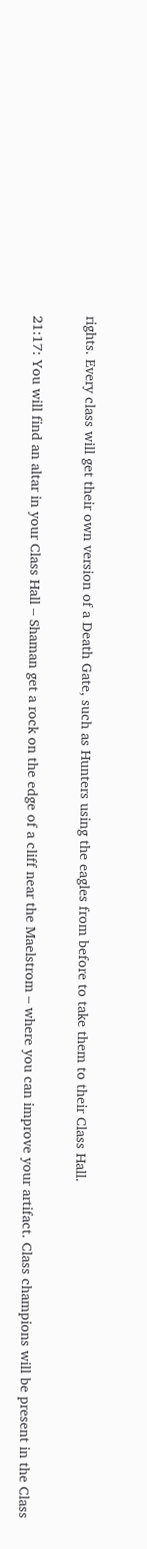rights. Every class will get their own version of a Death Gate, such as Hunters using the eagles from before to take them to their Class Hall.

21:17: You will find an altar in your Class Hall – Shaman get a rock on the edge of a cliff near the Maelstrom – where you can improve your artifact. Class champions will be present in the Class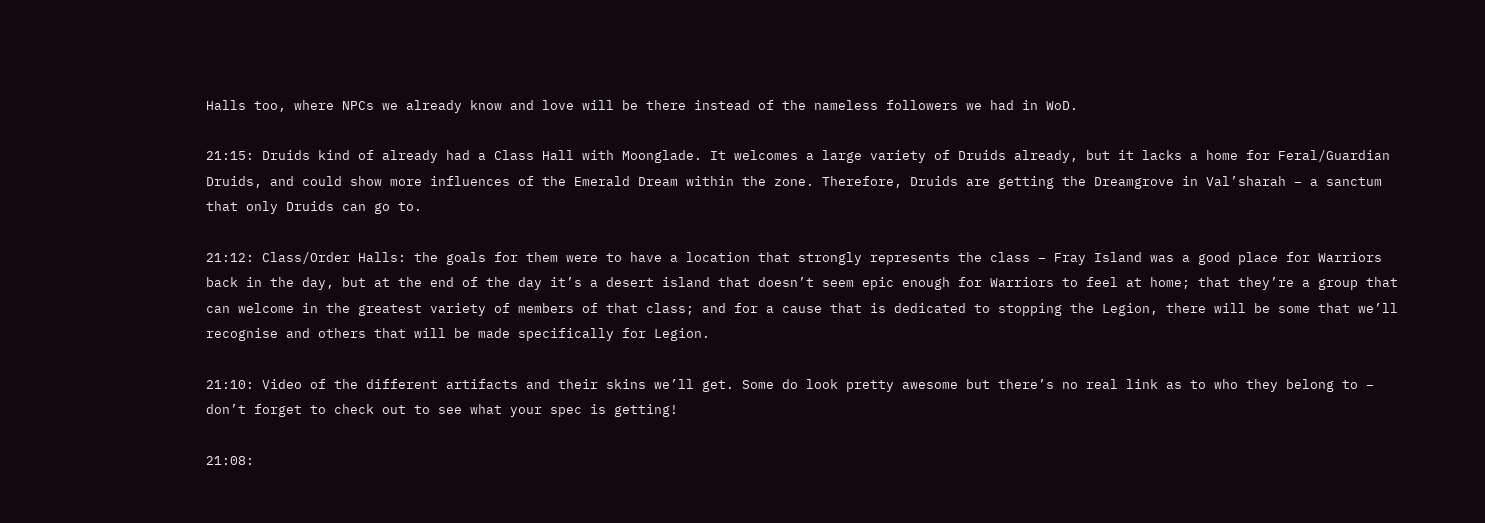Halls too, where NPCs we already know and love will be there instead of the nameless followers we had in WoD.

21:15: Druids kind of already had a Class Hall with Moonglade. It welcomes a large variety of Druids already, but it lacks a home for Feral/Guardian Druids, and could show more influences of the Emerald Dream within the zone. Therefore, Druids are getting the Dreamgrove in Val’sharah – a sanctum that only Druids can go to.

21:12: Class/Order Halls: the goals for them were to have a location that strongly represents the class – Fray Island was a good place for Warriors back in the day, but at the end of the day it’s a desert island that doesn’t seem epic enough for Warriors to feel at home; that they’re a group that can welcome in the greatest variety of members of that class; and for a cause that is dedicated to stopping the Legion, there will be some that we’ll recognise and others that will be made specifically for Legion.

21:10: Video of the different artifacts and their skins we’ll get. Some do look pretty awesome but there’s no real link as to who they belong to – don’t forget to check out to see what your spec is getting!

21:08: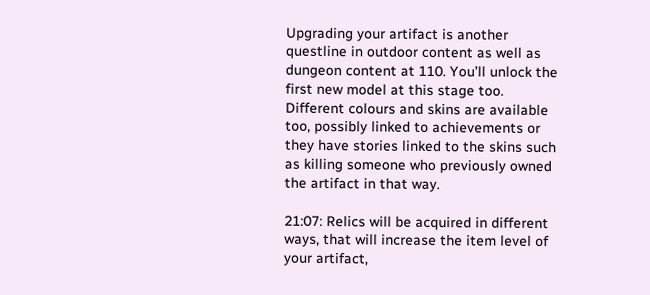Upgrading your artifact is another questline in outdoor content as well as dungeon content at 110. You’ll unlock the first new model at this stage too. Different colours and skins are available too, possibly linked to achievements or they have stories linked to the skins such as killing someone who previously owned the artifact in that way.

21:07: Relics will be acquired in different ways, that will increase the item level of your artifact,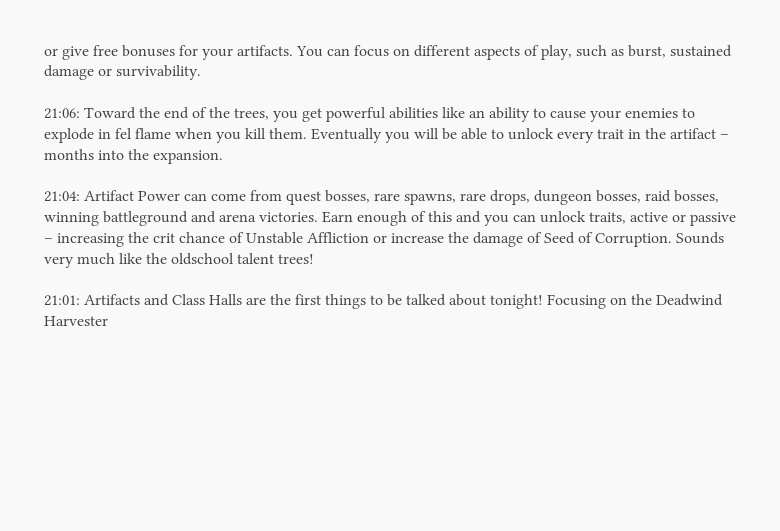or give free bonuses for your artifacts. You can focus on different aspects of play, such as burst, sustained damage or survivability.

21:06: Toward the end of the trees, you get powerful abilities like an ability to cause your enemies to explode in fel flame when you kill them. Eventually you will be able to unlock every trait in the artifact – months into the expansion.

21:04: Artifact Power can come from quest bosses, rare spawns, rare drops, dungeon bosses, raid bosses, winning battleground and arena victories. Earn enough of this and you can unlock traits, active or passive – increasing the crit chance of Unstable Affliction or increase the damage of Seed of Corruption. Sounds very much like the oldschool talent trees!

21:01: Artifacts and Class Halls are the first things to be talked about tonight! Focusing on the Deadwind Harvester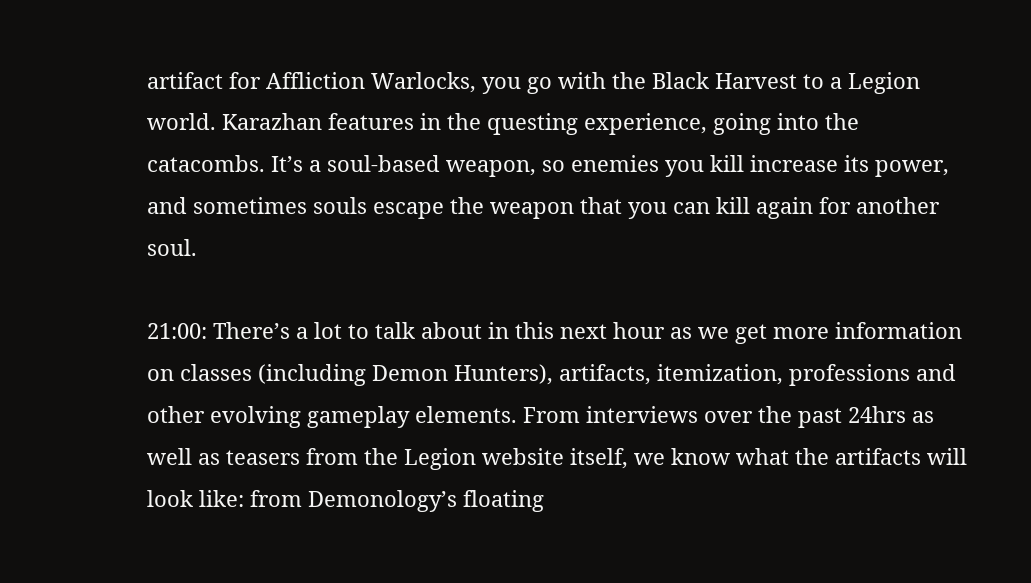artifact for Affliction Warlocks, you go with the Black Harvest to a Legion world. Karazhan features in the questing experience, going into the catacombs. It’s a soul-based weapon, so enemies you kill increase its power, and sometimes souls escape the weapon that you can kill again for another soul.

21:00: There’s a lot to talk about in this next hour as we get more information on classes (including Demon Hunters), artifacts, itemization, professions and other evolving gameplay elements. From interviews over the past 24hrs as well as teasers from the Legion website itself, we know what the artifacts will look like: from Demonology’s floating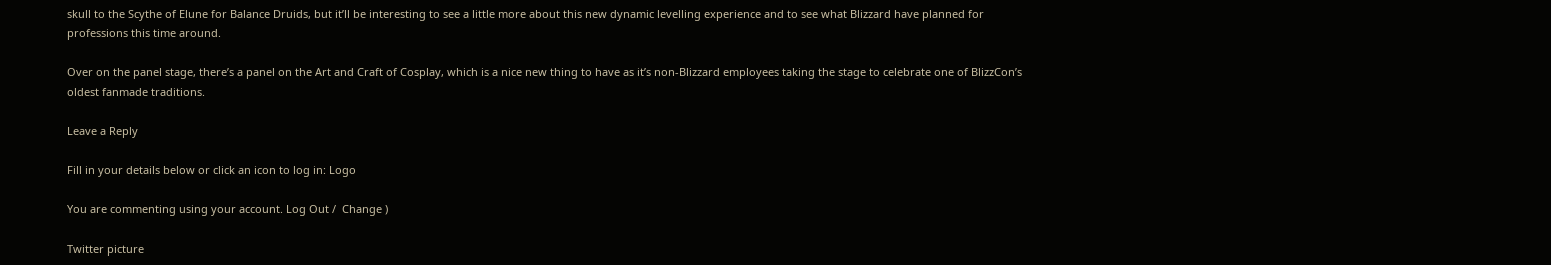skull to the Scythe of Elune for Balance Druids, but it’ll be interesting to see a little more about this new dynamic levelling experience and to see what Blizzard have planned for professions this time around.

Over on the panel stage, there’s a panel on the Art and Craft of Cosplay, which is a nice new thing to have as it’s non-Blizzard employees taking the stage to celebrate one of BlizzCon’s oldest fanmade traditions.

Leave a Reply

Fill in your details below or click an icon to log in: Logo

You are commenting using your account. Log Out /  Change )

Twitter picture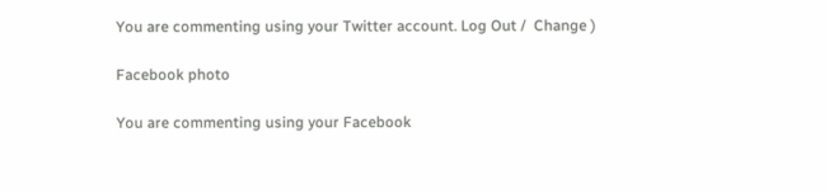You are commenting using your Twitter account. Log Out /  Change )

Facebook photo

You are commenting using your Facebook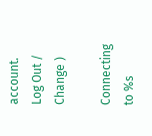account. Log Out /  Change )

Connecting to %s